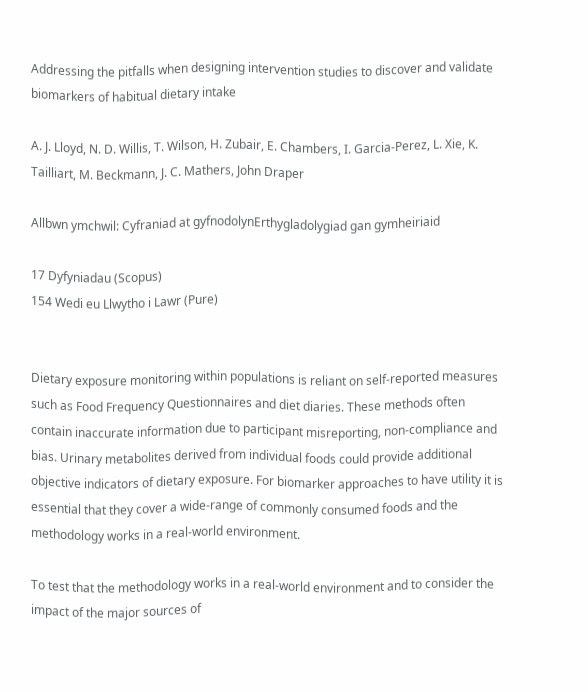Addressing the pitfalls when designing intervention studies to discover and validate biomarkers of habitual dietary intake

A. J. Lloyd, N. D. Willis, T. Wilson, H. Zubair, E. Chambers, I. Garcia-Perez, L. Xie, K. Tailliart, M. Beckmann, J. C. Mathers, John Draper

Allbwn ymchwil: Cyfraniad at gyfnodolynErthygladolygiad gan gymheiriaid

17 Dyfyniadau (Scopus)
154 Wedi eu Llwytho i Lawr (Pure)


Dietary exposure monitoring within populations is reliant on self-reported measures such as Food Frequency Questionnaires and diet diaries. These methods often contain inaccurate information due to participant misreporting, non-compliance and bias. Urinary metabolites derived from individual foods could provide additional objective indicators of dietary exposure. For biomarker approaches to have utility it is essential that they cover a wide-range of commonly consumed foods and the methodology works in a real-world environment.

To test that the methodology works in a real-world environment and to consider the impact of the major sources of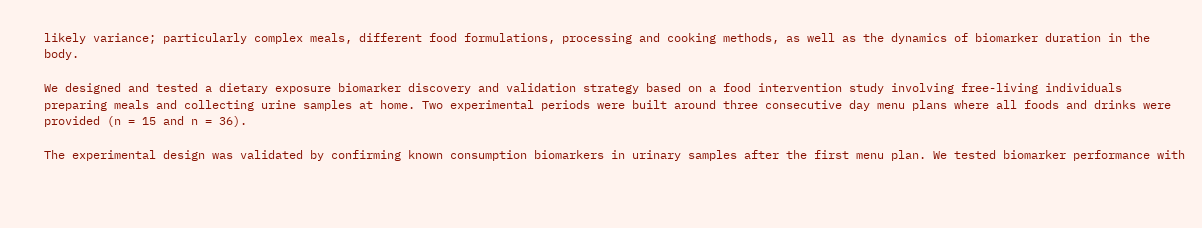likely variance; particularly complex meals, different food formulations, processing and cooking methods, as well as the dynamics of biomarker duration in the body.

We designed and tested a dietary exposure biomarker discovery and validation strategy based on a food intervention study involving free-living individuals preparing meals and collecting urine samples at home. Two experimental periods were built around three consecutive day menu plans where all foods and drinks were provided (n = 15 and n = 36).

The experimental design was validated by confirming known consumption biomarkers in urinary samples after the first menu plan. We tested biomarker performance with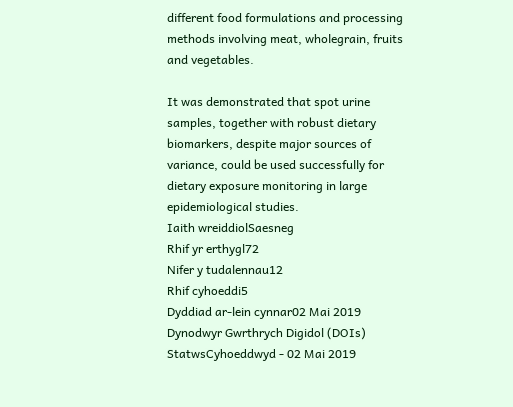different food formulations and processing methods involving meat, wholegrain, fruits and vegetables.

It was demonstrated that spot urine samples, together with robust dietary biomarkers, despite major sources of variance, could be used successfully for dietary exposure monitoring in large epidemiological studies.
Iaith wreiddiolSaesneg
Rhif yr erthygl72
Nifer y tudalennau12
Rhif cyhoeddi5
Dyddiad ar-lein cynnar02 Mai 2019
Dynodwyr Gwrthrych Digidol (DOIs)
StatwsCyhoeddwyd - 02 Mai 2019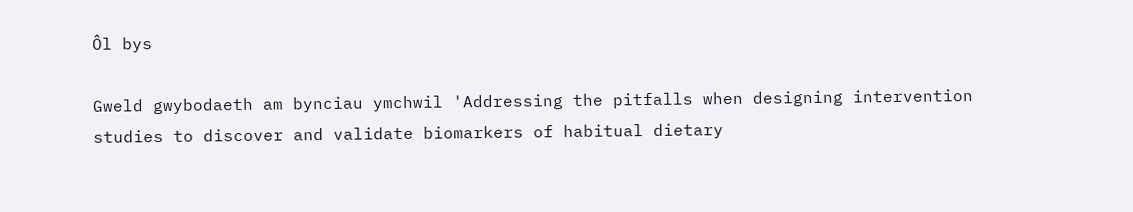Ôl bys

Gweld gwybodaeth am bynciau ymchwil 'Addressing the pitfalls when designing intervention studies to discover and validate biomarkers of habitual dietary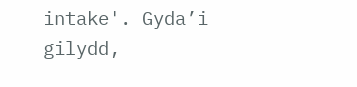intake'. Gyda’i gilydd,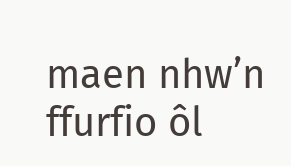maen nhw’n ffurfio ôl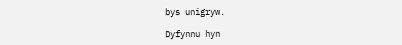bys unigryw.

Dyfynnu hyn